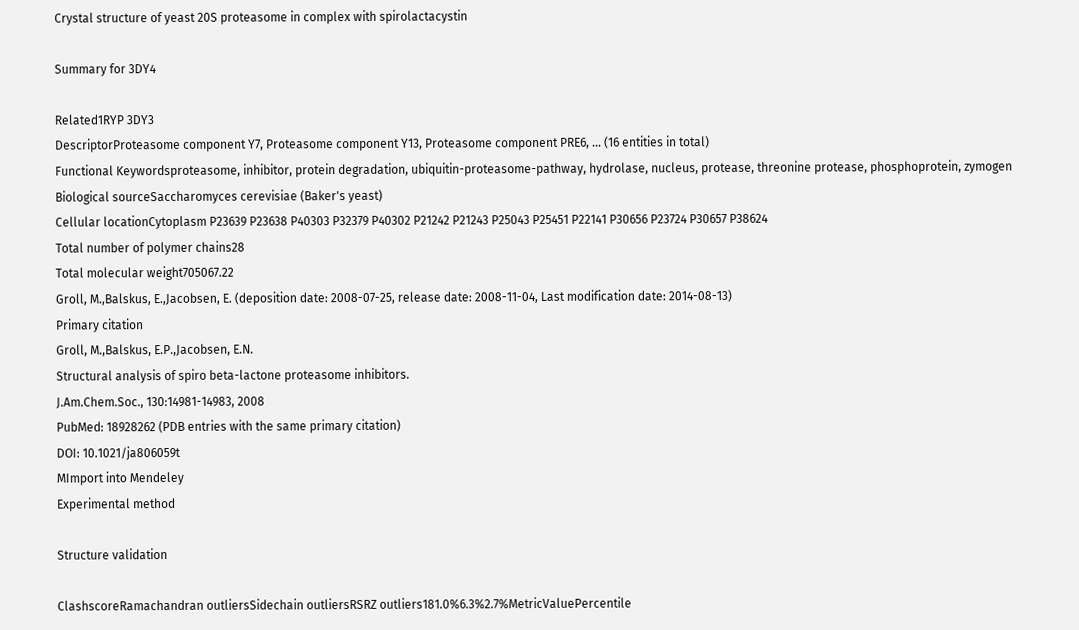Crystal structure of yeast 20S proteasome in complex with spirolactacystin

Summary for 3DY4

Related1RYP 3DY3
DescriptorProteasome component Y7, Proteasome component Y13, Proteasome component PRE6, ... (16 entities in total)
Functional Keywordsproteasome, inhibitor, protein degradation, ubiquitin-proteasome-pathway, hydrolase, nucleus, protease, threonine protease, phosphoprotein, zymogen
Biological sourceSaccharomyces cerevisiae (Baker's yeast)
Cellular locationCytoplasm P23639 P23638 P40303 P32379 P40302 P21242 P21243 P25043 P25451 P22141 P30656 P23724 P30657 P38624
Total number of polymer chains28
Total molecular weight705067.22
Groll, M.,Balskus, E.,Jacobsen, E. (deposition date: 2008-07-25, release date: 2008-11-04, Last modification date: 2014-08-13)
Primary citation
Groll, M.,Balskus, E.P.,Jacobsen, E.N.
Structural analysis of spiro beta-lactone proteasome inhibitors.
J.Am.Chem.Soc., 130:14981-14983, 2008
PubMed: 18928262 (PDB entries with the same primary citation)
DOI: 10.1021/ja806059t
MImport into Mendeley
Experimental method

Structure validation

ClashscoreRamachandran outliersSidechain outliersRSRZ outliers181.0%6.3%2.7%MetricValuePercentile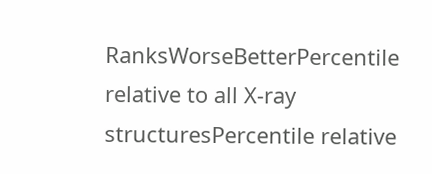RanksWorseBetterPercentile relative to all X-ray structuresPercentile relative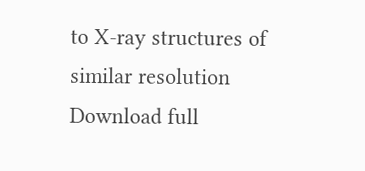to X-ray structures of similar resolution
Download full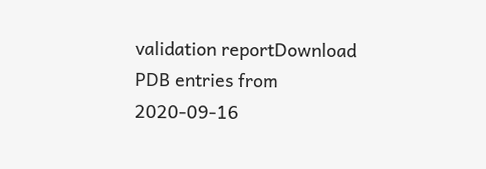validation reportDownload
PDB entries from 2020-09-16